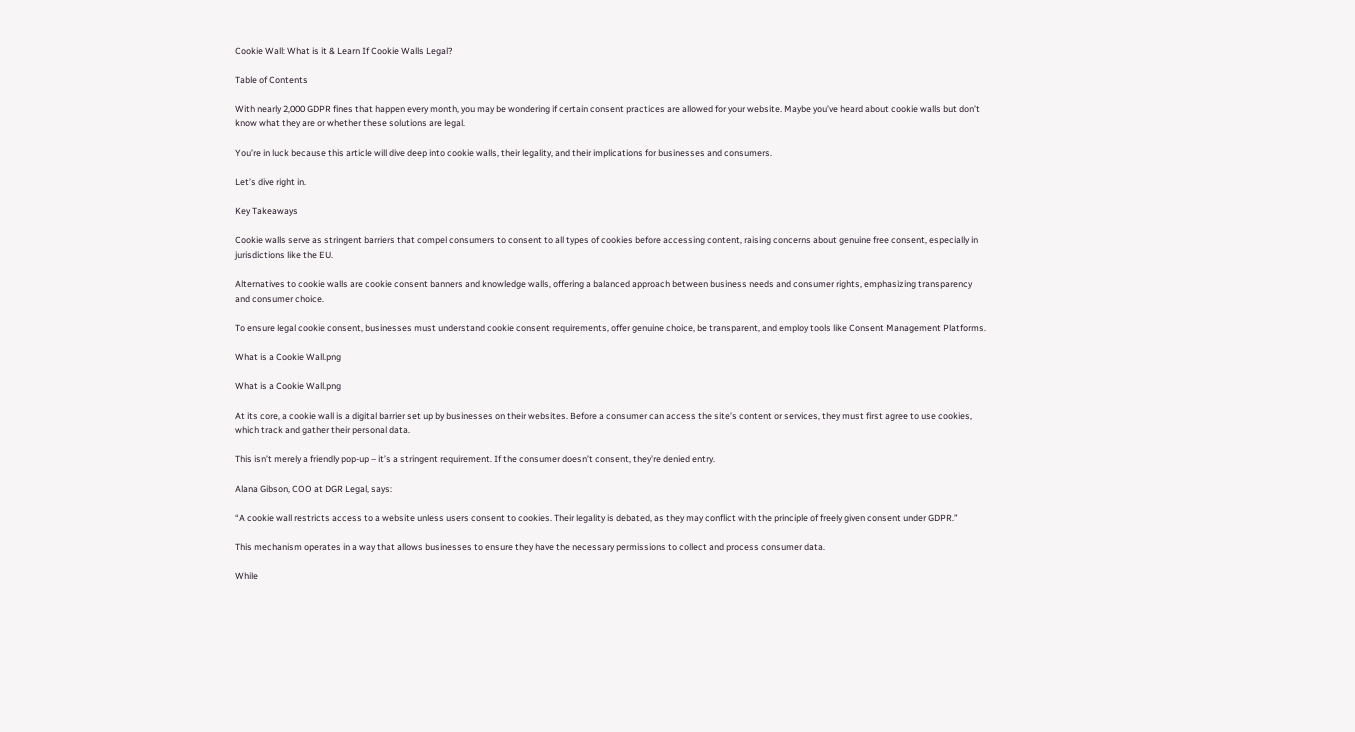Cookie Wall: What is it & Learn If Cookie Walls Legal?

Table of Contents

With nearly 2,000 GDPR fines that happen every month, you may be wondering if certain consent practices are allowed for your website. Maybe you’ve heard about cookie walls but don’t know what they are or whether these solutions are legal.

You’re in luck because this article will dive deep into cookie walls, their legality, and their implications for businesses and consumers.

Let’s dive right in.

Key Takeaways

Cookie walls serve as stringent barriers that compel consumers to consent to all types of cookies before accessing content, raising concerns about genuine free consent, especially in jurisdictions like the EU.

Alternatives to cookie walls are cookie consent banners and knowledge walls, offering a balanced approach between business needs and consumer rights, emphasizing transparency and consumer choice.

To ensure legal cookie consent, businesses must understand cookie consent requirements, offer genuine choice, be transparent, and employ tools like Consent Management Platforms.

What is a Cookie Wall.png

What is a Cookie Wall.png

At its core, a cookie wall is a digital barrier set up by businesses on their websites. Before a consumer can access the site’s content or services, they must first agree to use cookies, which track and gather their personal data.

This isn’t merely a friendly pop-up – it’s a stringent requirement. If the consumer doesn’t consent, they’re denied entry.

Alana Gibson, COO at DGR Legal, says:

“A cookie wall restricts access to a website unless users consent to cookies. Their legality is debated, as they may conflict with the principle of freely given consent under GDPR.”

This mechanism operates in a way that allows businesses to ensure they have the necessary permissions to collect and process consumer data.

While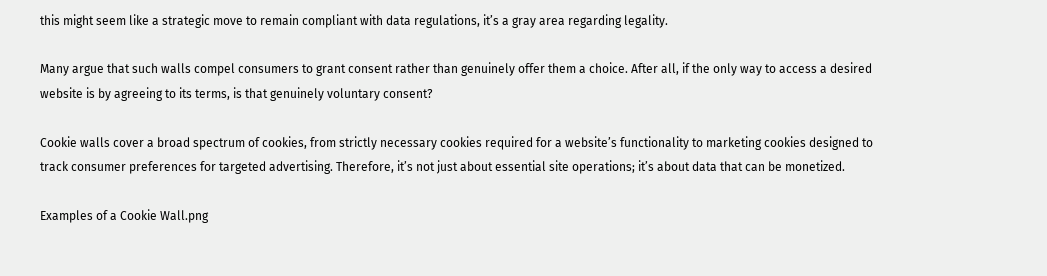this might seem like a strategic move to remain compliant with data regulations, it’s a gray area regarding legality.

Many argue that such walls compel consumers to grant consent rather than genuinely offer them a choice. After all, if the only way to access a desired website is by agreeing to its terms, is that genuinely voluntary consent?

Cookie walls cover a broad spectrum of cookies, from strictly necessary cookies required for a website’s functionality to marketing cookies designed to track consumer preferences for targeted advertising. Therefore, it’s not just about essential site operations; it’s about data that can be monetized.

Examples of a Cookie Wall.png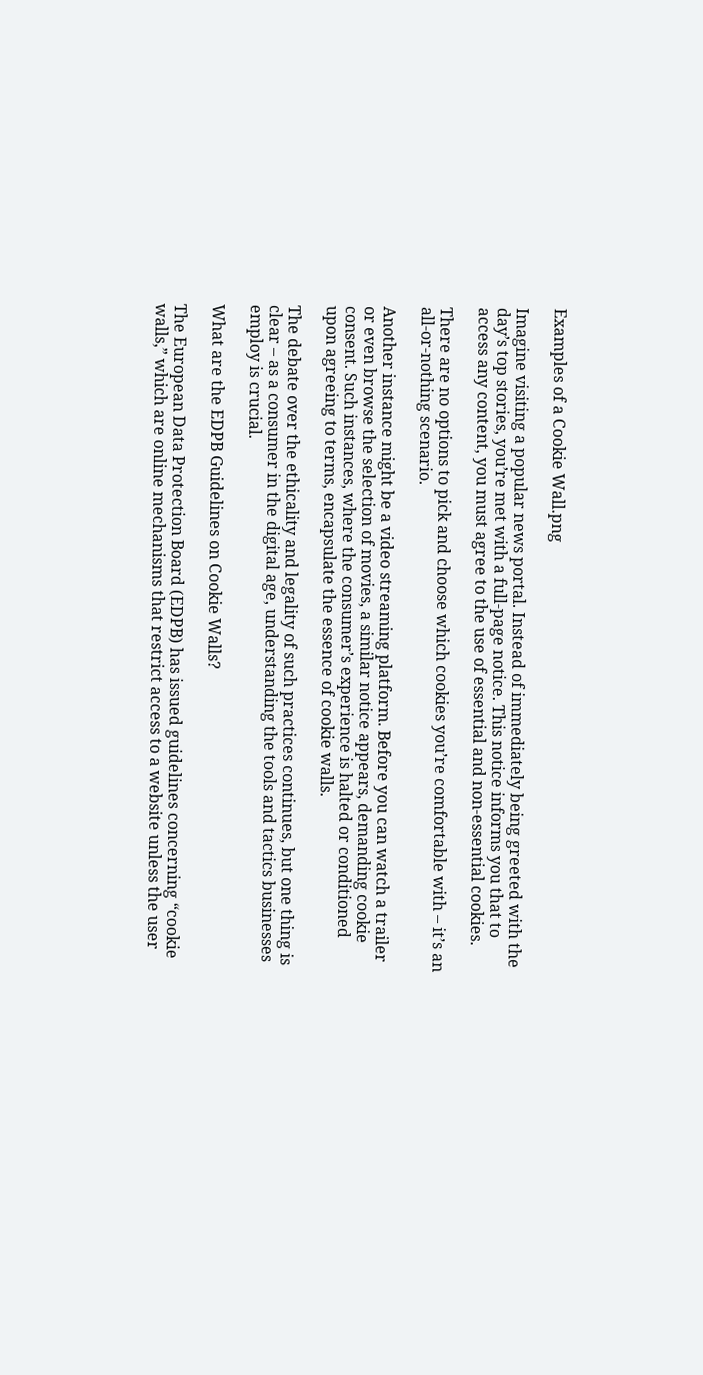Examples of a Cookie Wall.png

Imagine visiting a popular news portal. Instead of immediately being greeted with the day’s top stories, you’re met with a full-page notice. This notice informs you that to access any content, you must agree to the use of essential and non-essential cookies.

There are no options to pick and choose which cookies you’re comfortable with – it’s an all-or-nothing scenario.

Another instance might be a video streaming platform. Before you can watch a trailer or even browse the selection of movies, a similar notice appears, demanding cookie consent. Such instances, where the consumer’s experience is halted or conditioned upon agreeing to terms, encapsulate the essence of cookie walls.

The debate over the ethicality and legality of such practices continues, but one thing is clear – as a consumer in the digital age, understanding the tools and tactics businesses employ is crucial.

What are the EDPB Guidelines on Cookie Walls?

The European Data Protection Board (EDPB) has issued guidelines concerning “cookie walls,” which are online mechanisms that restrict access to a website unless the user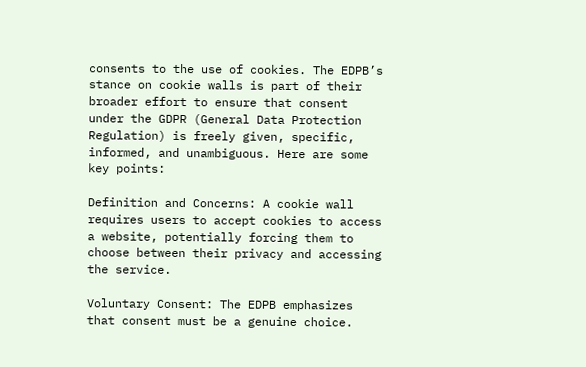consents to the use of cookies. The EDPB’s stance on cookie walls is part of their broader effort to ensure that consent under the GDPR (General Data Protection Regulation) is freely given, specific, informed, and unambiguous. Here are some key points:

Definition and Concerns: A cookie wall requires users to accept cookies to access a website, potentially forcing them to choose between their privacy and accessing the service.

Voluntary Consent: The EDPB emphasizes that consent must be a genuine choice.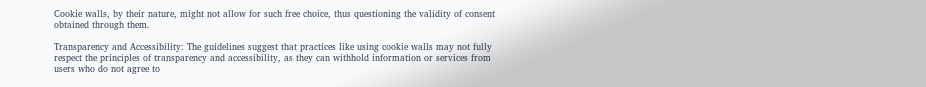Cookie walls, by their nature, might not allow for such free choice, thus questioning the validity of consent obtained through them.

Transparency and Accessibility: The guidelines suggest that practices like using cookie walls may not fully respect the principles of transparency and accessibility, as they can withhold information or services from users who do not agree to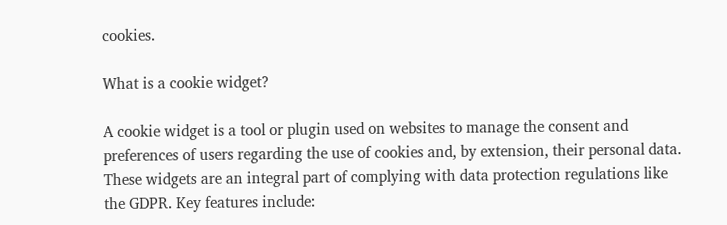cookies.

What is a cookie widget?

A cookie widget is a tool or plugin used on websites to manage the consent and preferences of users regarding the use of cookies and, by extension, their personal data. These widgets are an integral part of complying with data protection regulations like the GDPR. Key features include: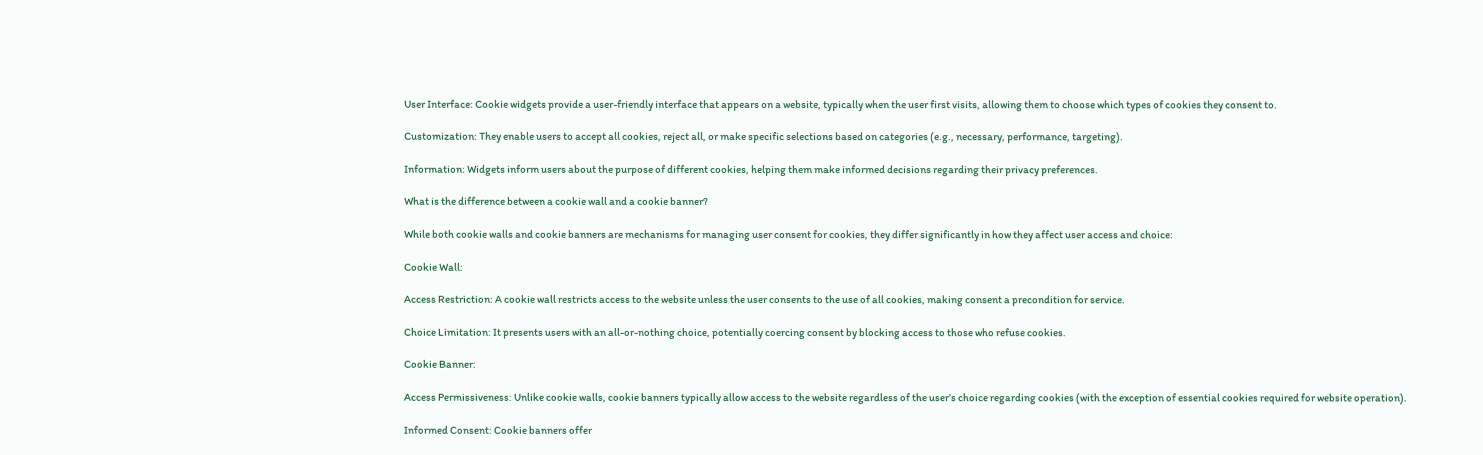User Interface: Cookie widgets provide a user-friendly interface that appears on a website, typically when the user first visits, allowing them to choose which types of cookies they consent to.

Customization: They enable users to accept all cookies, reject all, or make specific selections based on categories (e.g., necessary, performance, targeting).

Information: Widgets inform users about the purpose of different cookies, helping them make informed decisions regarding their privacy preferences.

What is the difference between a cookie wall and a cookie banner?

While both cookie walls and cookie banners are mechanisms for managing user consent for cookies, they differ significantly in how they affect user access and choice:

Cookie Wall:

Access Restriction: A cookie wall restricts access to the website unless the user consents to the use of all cookies, making consent a precondition for service.

Choice Limitation: It presents users with an all-or-nothing choice, potentially coercing consent by blocking access to those who refuse cookies.

Cookie Banner:

Access Permissiveness: Unlike cookie walls, cookie banners typically allow access to the website regardless of the user’s choice regarding cookies (with the exception of essential cookies required for website operation).

Informed Consent: Cookie banners offer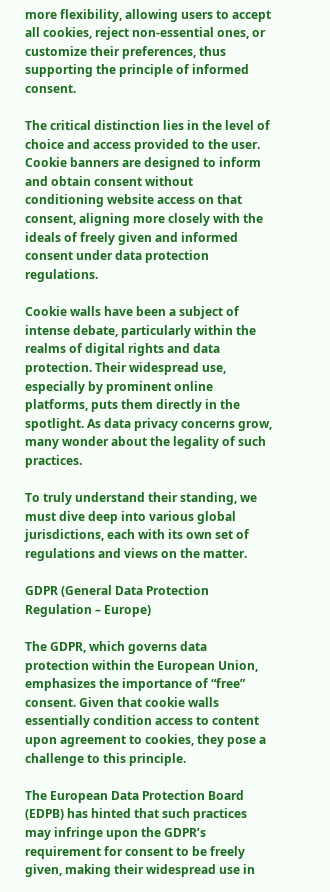more flexibility, allowing users to accept all cookies, reject non-essential ones, or customize their preferences, thus supporting the principle of informed consent.

The critical distinction lies in the level of choice and access provided to the user. Cookie banners are designed to inform and obtain consent without conditioning website access on that consent, aligning more closely with the ideals of freely given and informed consent under data protection regulations.

Cookie walls have been a subject of intense debate, particularly within the realms of digital rights and data protection. Their widespread use, especially by prominent online platforms, puts them directly in the spotlight. As data privacy concerns grow, many wonder about the legality of such practices.

To truly understand their standing, we must dive deep into various global jurisdictions, each with its own set of regulations and views on the matter.

GDPR (General Data Protection Regulation – Europe)

The GDPR, which governs data protection within the European Union, emphasizes the importance of “free” consent. Given that cookie walls essentially condition access to content upon agreement to cookies, they pose a challenge to this principle.

The European Data Protection Board (EDPB) has hinted that such practices may infringe upon the GDPR’s requirement for consent to be freely given, making their widespread use in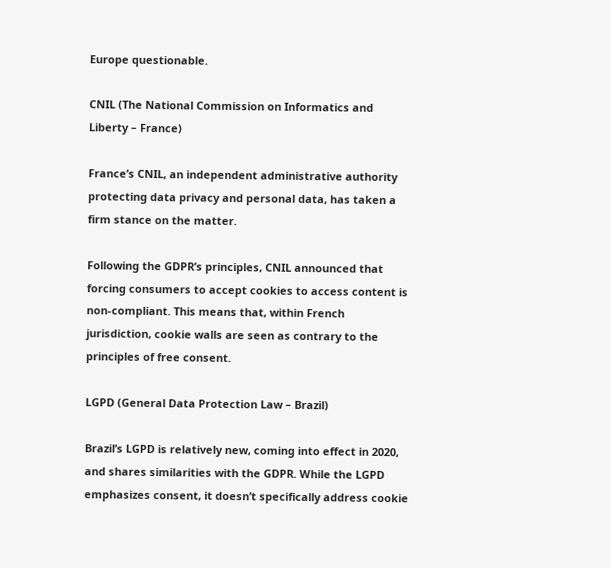Europe questionable.

CNIL (The National Commission on Informatics and Liberty – France)

France’s CNIL, an independent administrative authority protecting data privacy and personal data, has taken a firm stance on the matter.

Following the GDPR’s principles, CNIL announced that forcing consumers to accept cookies to access content is non-compliant. This means that, within French jurisdiction, cookie walls are seen as contrary to the principles of free consent.

LGPD (General Data Protection Law – Brazil)

Brazil’s LGPD is relatively new, coming into effect in 2020, and shares similarities with the GDPR. While the LGPD emphasizes consent, it doesn’t specifically address cookie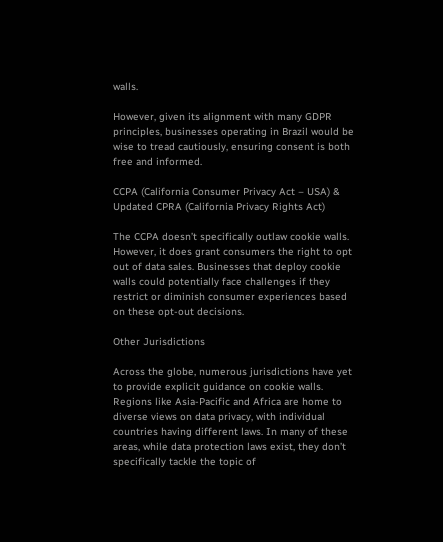walls.

However, given its alignment with many GDPR principles, businesses operating in Brazil would be wise to tread cautiously, ensuring consent is both free and informed.

CCPA (California Consumer Privacy Act – USA) & Updated CPRA (California Privacy Rights Act)

The CCPA doesn’t specifically outlaw cookie walls. However, it does grant consumers the right to opt out of data sales. Businesses that deploy cookie walls could potentially face challenges if they restrict or diminish consumer experiences based on these opt-out decisions.

Other Jurisdictions

Across the globe, numerous jurisdictions have yet to provide explicit guidance on cookie walls. Regions like Asia-Pacific and Africa are home to diverse views on data privacy, with individual countries having different laws. In many of these areas, while data protection laws exist, they don’t specifically tackle the topic of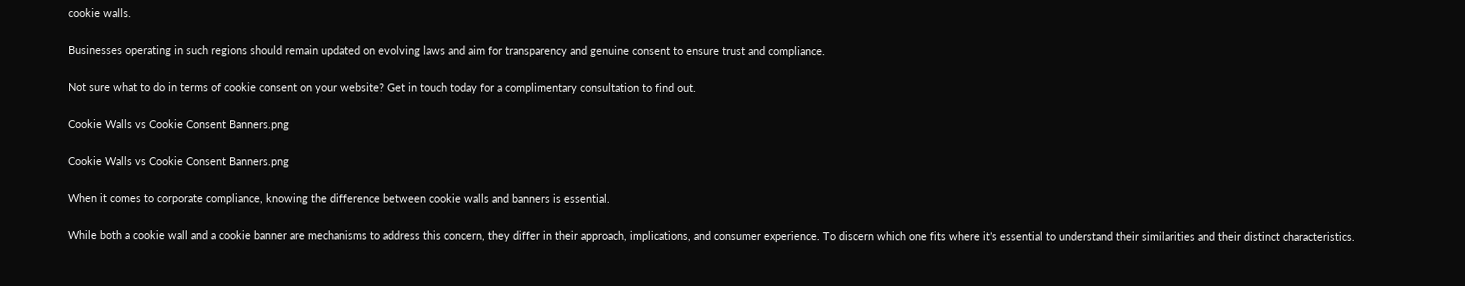cookie walls.

Businesses operating in such regions should remain updated on evolving laws and aim for transparency and genuine consent to ensure trust and compliance.

Not sure what to do in terms of cookie consent on your website? Get in touch today for a complimentary consultation to find out.

Cookie Walls vs Cookie Consent Banners.png

Cookie Walls vs Cookie Consent Banners.png

When it comes to corporate compliance, knowing the difference between cookie walls and banners is essential.

While both a cookie wall and a cookie banner are mechanisms to address this concern, they differ in their approach, implications, and consumer experience. To discern which one fits where it’s essential to understand their similarities and their distinct characteristics.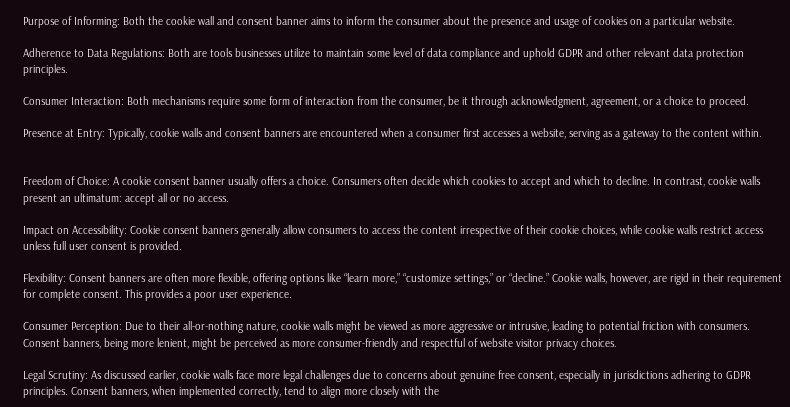Purpose of Informing: Both the cookie wall and consent banner aims to inform the consumer about the presence and usage of cookies on a particular website.

Adherence to Data Regulations: Both are tools businesses utilize to maintain some level of data compliance and uphold GDPR and other relevant data protection principles.

Consumer Interaction: Both mechanisms require some form of interaction from the consumer, be it through acknowledgment, agreement, or a choice to proceed.

Presence at Entry: Typically, cookie walls and consent banners are encountered when a consumer first accesses a website, serving as a gateway to the content within.


Freedom of Choice: A cookie consent banner usually offers a choice. Consumers often decide which cookies to accept and which to decline. In contrast, cookie walls present an ultimatum: accept all or no access.

Impact on Accessibility: Cookie consent banners generally allow consumers to access the content irrespective of their cookie choices, while cookie walls restrict access unless full user consent is provided.

Flexibility: Consent banners are often more flexible, offering options like “learn more,” “customize settings,” or “decline.” Cookie walls, however, are rigid in their requirement for complete consent. This provides a poor user experience.

Consumer Perception: Due to their all-or-nothing nature, cookie walls might be viewed as more aggressive or intrusive, leading to potential friction with consumers. Consent banners, being more lenient, might be perceived as more consumer-friendly and respectful of website visitor privacy choices.

Legal Scrutiny: As discussed earlier, cookie walls face more legal challenges due to concerns about genuine free consent, especially in jurisdictions adhering to GDPR principles. Consent banners, when implemented correctly, tend to align more closely with the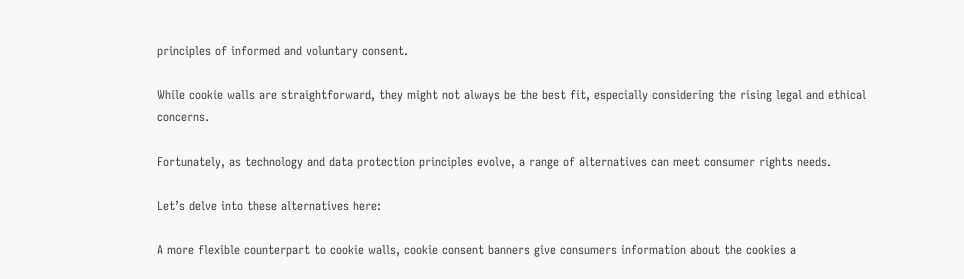principles of informed and voluntary consent.

While cookie walls are straightforward, they might not always be the best fit, especially considering the rising legal and ethical concerns.

Fortunately, as technology and data protection principles evolve, a range of alternatives can meet consumer rights needs.

Let’s delve into these alternatives here:

A more flexible counterpart to cookie walls, cookie consent banners give consumers information about the cookies a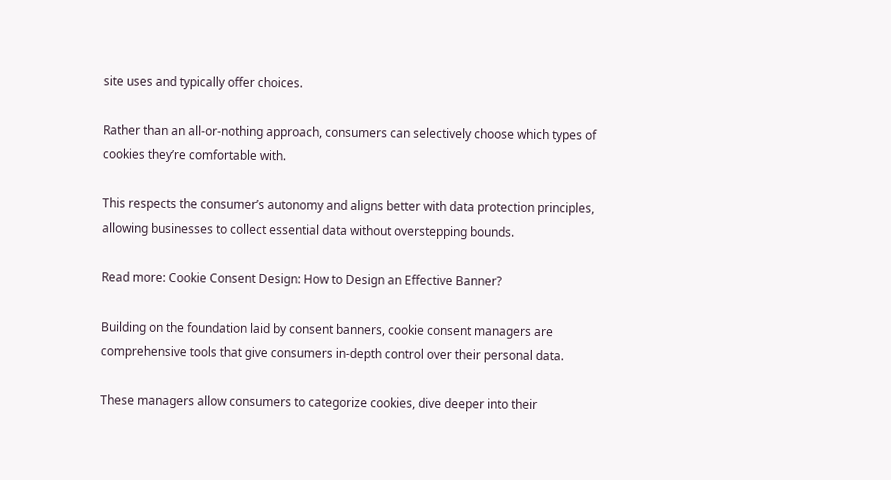site uses and typically offer choices.

Rather than an all-or-nothing approach, consumers can selectively choose which types of cookies they’re comfortable with.

This respects the consumer’s autonomy and aligns better with data protection principles, allowing businesses to collect essential data without overstepping bounds.

Read more: Cookie Consent Design: How to Design an Effective Banner?

Building on the foundation laid by consent banners, cookie consent managers are comprehensive tools that give consumers in-depth control over their personal data.

These managers allow consumers to categorize cookies, dive deeper into their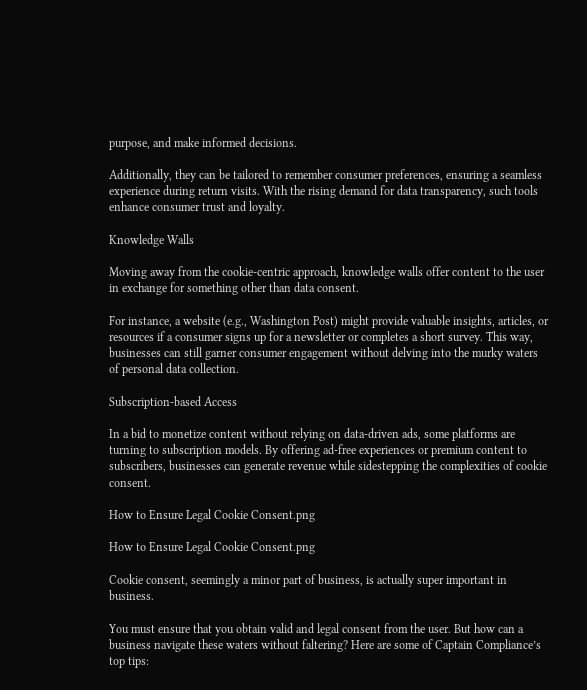purpose, and make informed decisions.

Additionally, they can be tailored to remember consumer preferences, ensuring a seamless experience during return visits. With the rising demand for data transparency, such tools enhance consumer trust and loyalty.

Knowledge Walls

Moving away from the cookie-centric approach, knowledge walls offer content to the user in exchange for something other than data consent.

For instance, a website (e.g., Washington Post) might provide valuable insights, articles, or resources if a consumer signs up for a newsletter or completes a short survey. This way, businesses can still garner consumer engagement without delving into the murky waters of personal data collection.

Subscription-based Access

In a bid to monetize content without relying on data-driven ads, some platforms are turning to subscription models. By offering ad-free experiences or premium content to subscribers, businesses can generate revenue while sidestepping the complexities of cookie consent.

How to Ensure Legal Cookie Consent.png

How to Ensure Legal Cookie Consent.png

Cookie consent, seemingly a minor part of business, is actually super important in business.

You must ensure that you obtain valid and legal consent from the user. But how can a business navigate these waters without faltering? Here are some of Captain Compliance’s top tips: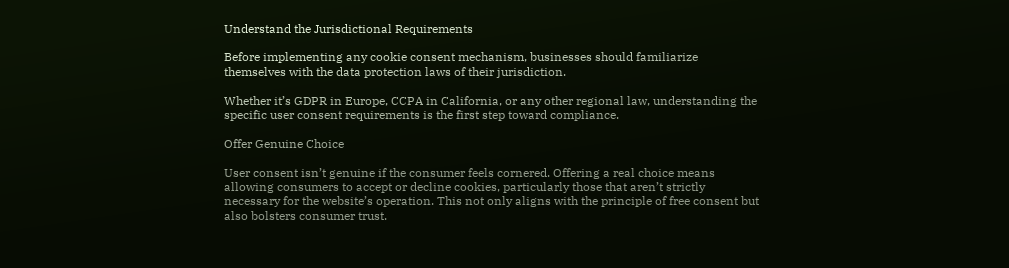Understand the Jurisdictional Requirements

Before implementing any cookie consent mechanism, businesses should familiarize themselves with the data protection laws of their jurisdiction.

Whether it’s GDPR in Europe, CCPA in California, or any other regional law, understanding the specific user consent requirements is the first step toward compliance.

Offer Genuine Choice

User consent isn’t genuine if the consumer feels cornered. Offering a real choice means allowing consumers to accept or decline cookies, particularly those that aren’t strictly necessary for the website’s operation. This not only aligns with the principle of free consent but also bolsters consumer trust.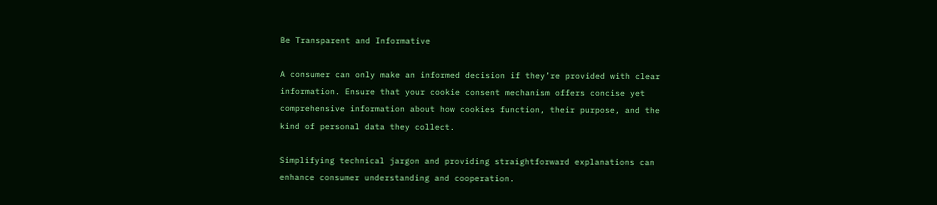Be Transparent and Informative

A consumer can only make an informed decision if they’re provided with clear information. Ensure that your cookie consent mechanism offers concise yet comprehensive information about how cookies function, their purpose, and the kind of personal data they collect.

Simplifying technical jargon and providing straightforward explanations can enhance consumer understanding and cooperation.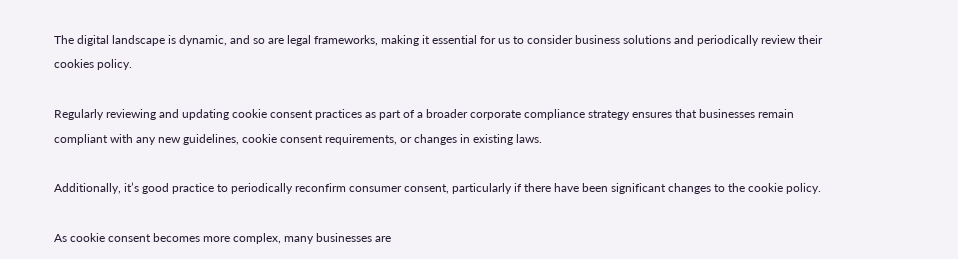The digital landscape is dynamic, and so are legal frameworks, making it essential for us to consider business solutions and periodically review their cookies policy.

Regularly reviewing and updating cookie consent practices as part of a broader corporate compliance strategy ensures that businesses remain compliant with any new guidelines, cookie consent requirements, or changes in existing laws.

Additionally, it’s good practice to periodically reconfirm consumer consent, particularly if there have been significant changes to the cookie policy.

As cookie consent becomes more complex, many businesses are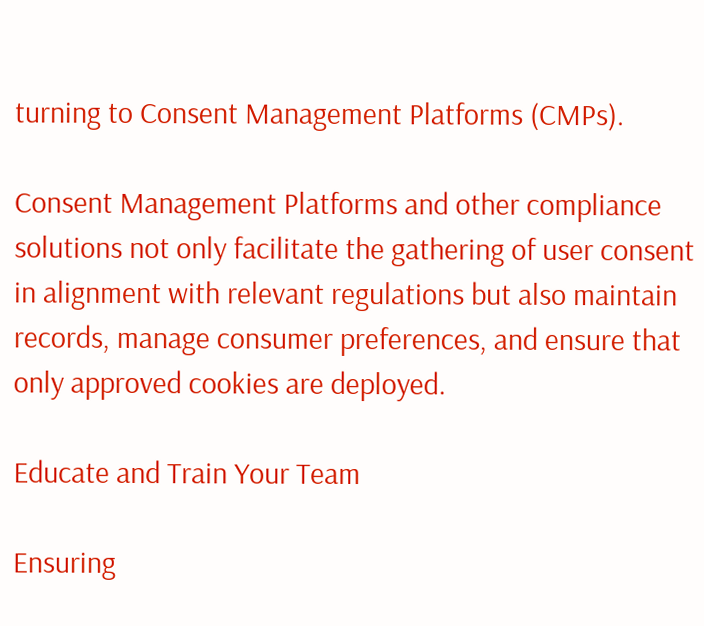turning to Consent Management Platforms (CMPs).

Consent Management Platforms and other compliance solutions not only facilitate the gathering of user consent in alignment with relevant regulations but also maintain records, manage consumer preferences, and ensure that only approved cookies are deployed.

Educate and Train Your Team

Ensuring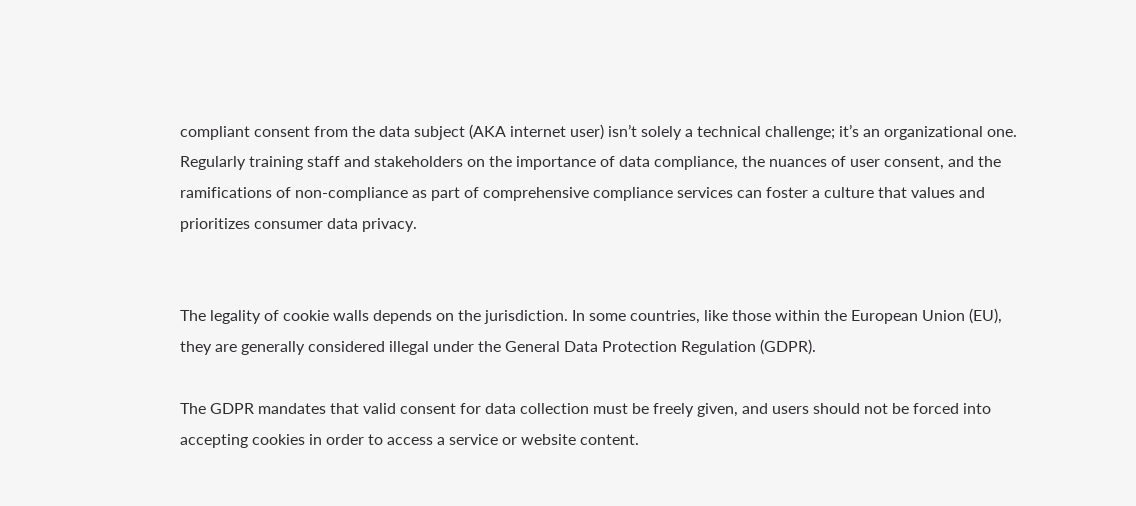compliant consent from the data subject (AKA internet user) isn’t solely a technical challenge; it’s an organizational one. Regularly training staff and stakeholders on the importance of data compliance, the nuances of user consent, and the ramifications of non-compliance as part of comprehensive compliance services can foster a culture that values and prioritizes consumer data privacy.


The legality of cookie walls depends on the jurisdiction. In some countries, like those within the European Union (EU), they are generally considered illegal under the General Data Protection Regulation (GDPR).

The GDPR mandates that valid consent for data collection must be freely given, and users should not be forced into accepting cookies in order to access a service or website content.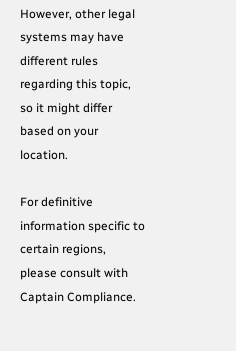However, other legal systems may have different rules regarding this topic, so it might differ based on your location.

For definitive information specific to certain regions, please consult with Captain Compliance.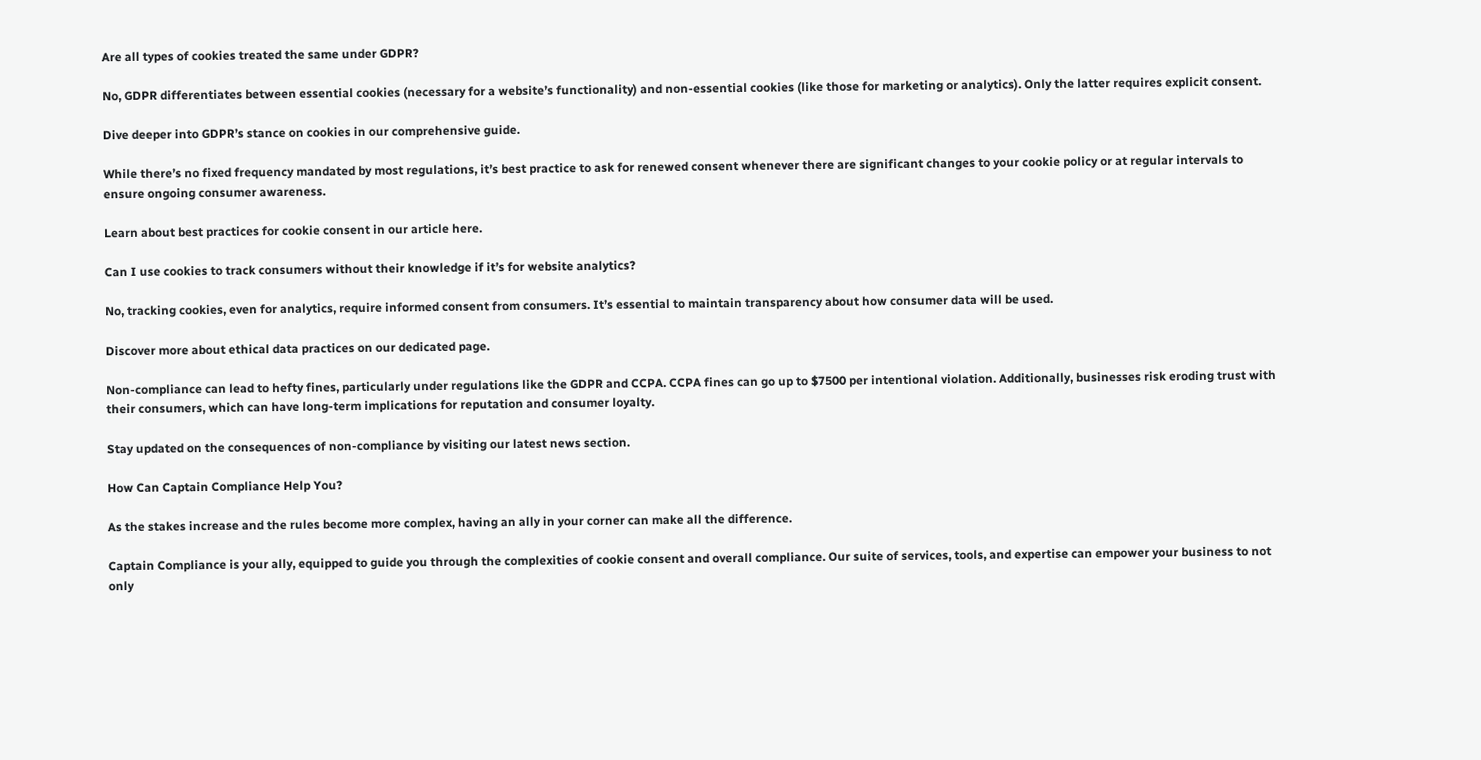Are all types of cookies treated the same under GDPR?

No, GDPR differentiates between essential cookies (necessary for a website’s functionality) and non-essential cookies (like those for marketing or analytics). Only the latter requires explicit consent.

Dive deeper into GDPR’s stance on cookies in our comprehensive guide.

While there’s no fixed frequency mandated by most regulations, it’s best practice to ask for renewed consent whenever there are significant changes to your cookie policy or at regular intervals to ensure ongoing consumer awareness.

Learn about best practices for cookie consent in our article here.

Can I use cookies to track consumers without their knowledge if it’s for website analytics?

No, tracking cookies, even for analytics, require informed consent from consumers. It’s essential to maintain transparency about how consumer data will be used.

Discover more about ethical data practices on our dedicated page.

Non-compliance can lead to hefty fines, particularly under regulations like the GDPR and CCPA. CCPA fines can go up to $7500 per intentional violation. Additionally, businesses risk eroding trust with their consumers, which can have long-term implications for reputation and consumer loyalty.

Stay updated on the consequences of non-compliance by visiting our latest news section.

How Can Captain Compliance Help You?

As the stakes increase and the rules become more complex, having an ally in your corner can make all the difference.

Captain Compliance is your ally, equipped to guide you through the complexities of cookie consent and overall compliance. Our suite of services, tools, and expertise can empower your business to not only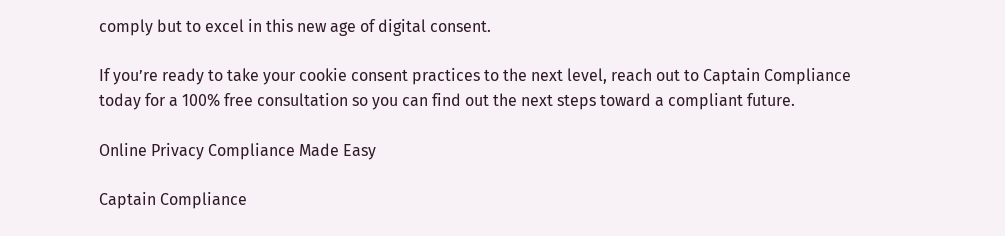comply but to excel in this new age of digital consent.

If you’re ready to take your cookie consent practices to the next level, reach out to Captain Compliance today for a 100% free consultation so you can find out the next steps toward a compliant future.

Online Privacy Compliance Made Easy

Captain Compliance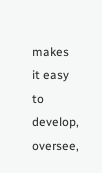makes it easy to develop, oversee,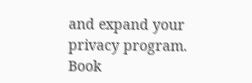and expand your privacy program. Book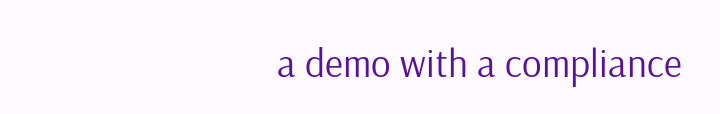a demo with a compliance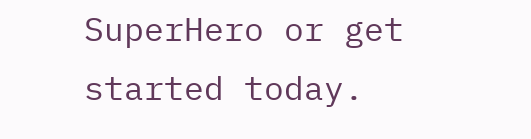SuperHero or get started today.